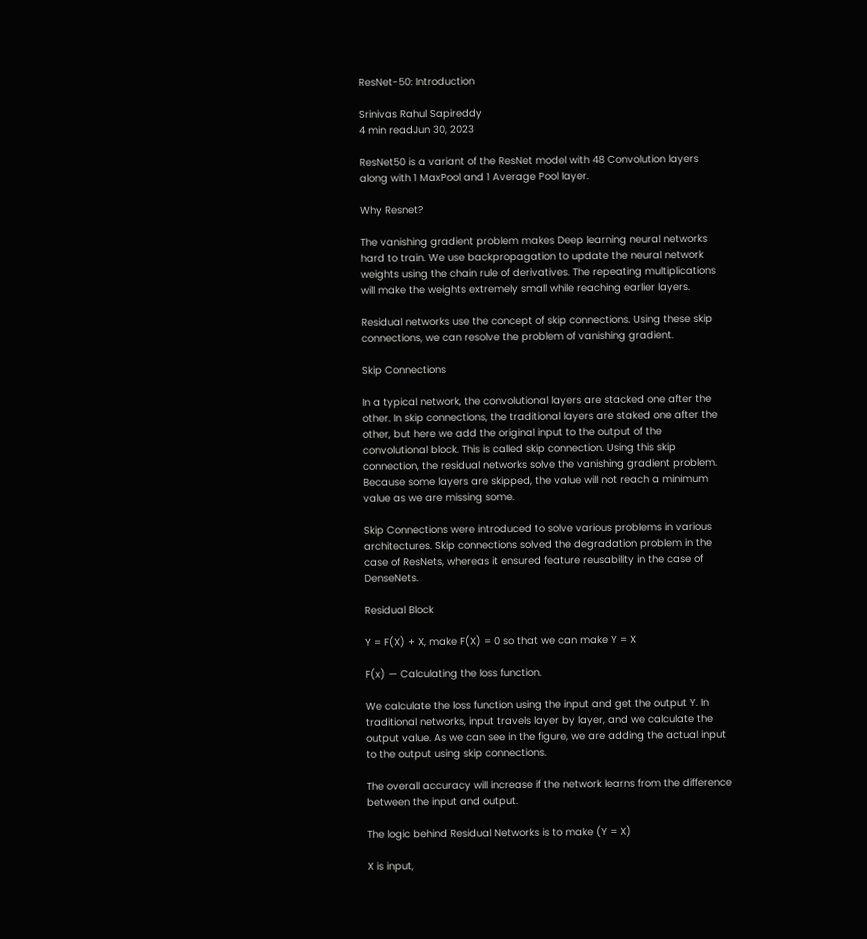ResNet-50: Introduction

Srinivas Rahul Sapireddy
4 min readJun 30, 2023

ResNet50 is a variant of the ResNet model with 48 Convolution layers along with 1 MaxPool and 1 Average Pool layer.

Why Resnet?

The vanishing gradient problem makes Deep learning neural networks hard to train. We use backpropagation to update the neural network weights using the chain rule of derivatives. The repeating multiplications will make the weights extremely small while reaching earlier layers.

Residual networks use the concept of skip connections. Using these skip connections, we can resolve the problem of vanishing gradient.

Skip Connections

In a typical network, the convolutional layers are stacked one after the other. In skip connections, the traditional layers are staked one after the other, but here we add the original input to the output of the convolutional block. This is called skip connection. Using this skip connection, the residual networks solve the vanishing gradient problem. Because some layers are skipped, the value will not reach a minimum value as we are missing some.

Skip Connections were introduced to solve various problems in various architectures. Skip connections solved the degradation problem in the case of ResNets, whereas it ensured feature reusability in the case of DenseNets.

Residual Block

Y = F(X) + X, make F(X) = 0 so that we can make Y = X

F(x) — Calculating the loss function.

We calculate the loss function using the input and get the output Y. In traditional networks, input travels layer by layer, and we calculate the output value. As we can see in the figure, we are adding the actual input to the output using skip connections.

The overall accuracy will increase if the network learns from the difference between the input and output.

The logic behind Residual Networks is to make (Y = X)

X is input,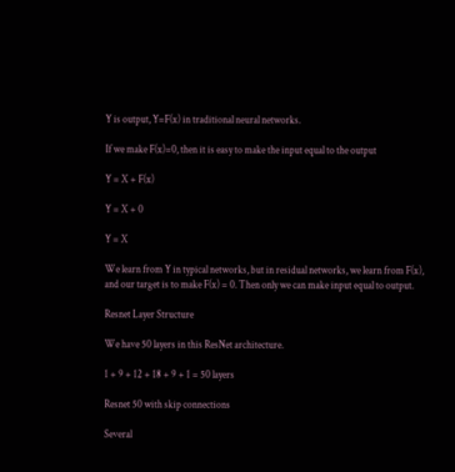Y is output, Y=F(x) in traditional neural networks.

If we make F(x)=0, then it is easy to make the input equal to the output

Y = X + F(x)

Y = X + 0

Y = X

We learn from Y in typical networks, but in residual networks, we learn from F(x), and our target is to make F(x) = 0. Then only we can make input equal to output.

Resnet Layer Structure

We have 50 layers in this ResNet architecture.

1 + 9 + 12 + 18 + 9 + 1 = 50 layers

Resnet 50 with skip connections

Several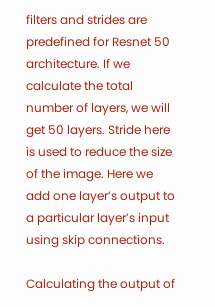filters and strides are predefined for Resnet 50 architecture. If we calculate the total number of layers, we will get 50 layers. Stride here is used to reduce the size of the image. Here we add one layer’s output to a particular layer’s input using skip connections.

Calculating the output of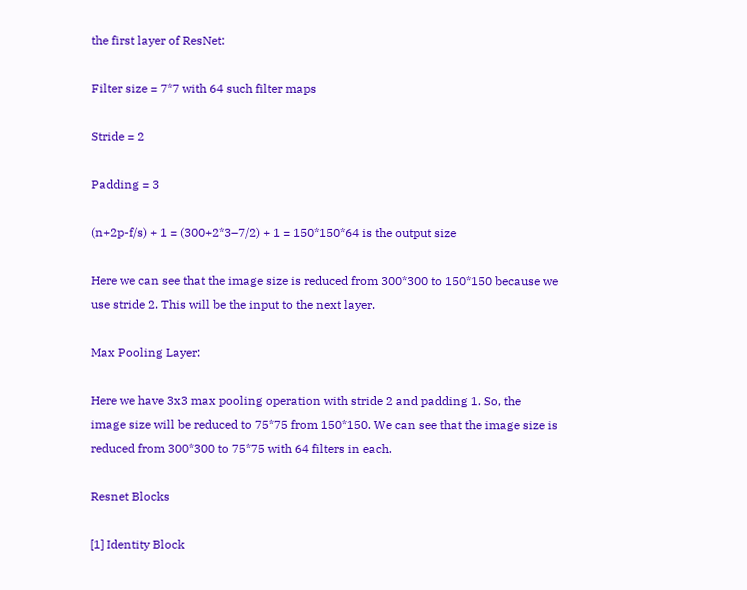the first layer of ResNet:

Filter size = 7*7 with 64 such filter maps

Stride = 2

Padding = 3

(n+2p-f/s) + 1 = (300+2*3–7/2) + 1 = 150*150*64 is the output size

Here we can see that the image size is reduced from 300*300 to 150*150 because we use stride 2. This will be the input to the next layer.

Max Pooling Layer:

Here we have 3x3 max pooling operation with stride 2 and padding 1. So, the image size will be reduced to 75*75 from 150*150. We can see that the image size is reduced from 300*300 to 75*75 with 64 filters in each.

Resnet Blocks

[1] Identity Block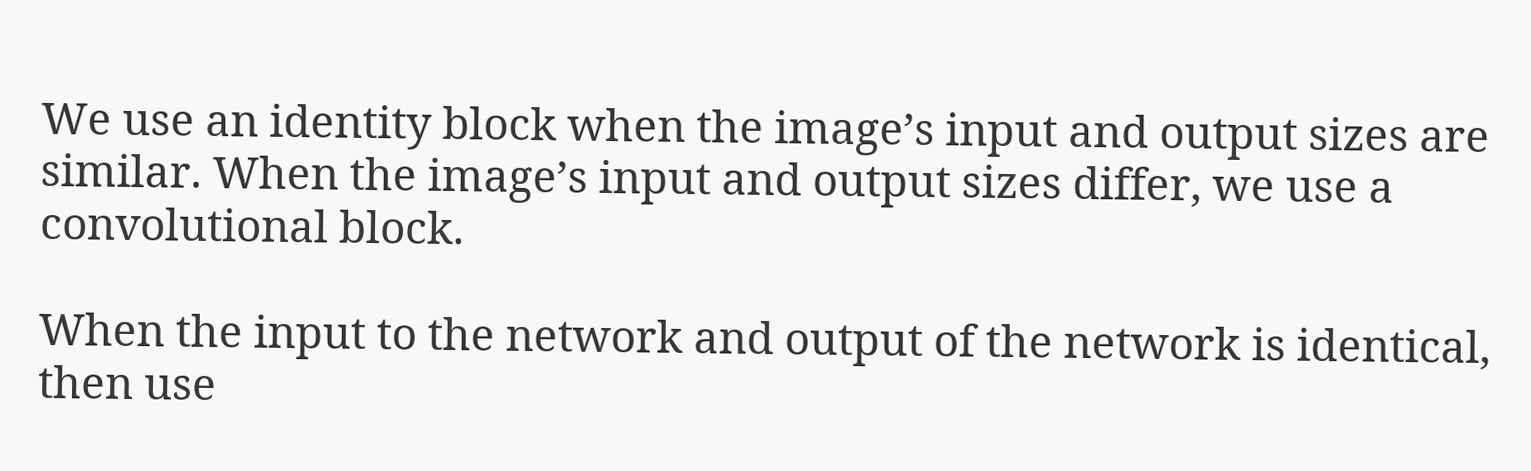We use an identity block when the image’s input and output sizes are similar. When the image’s input and output sizes differ, we use a convolutional block.

When the input to the network and output of the network is identical, then use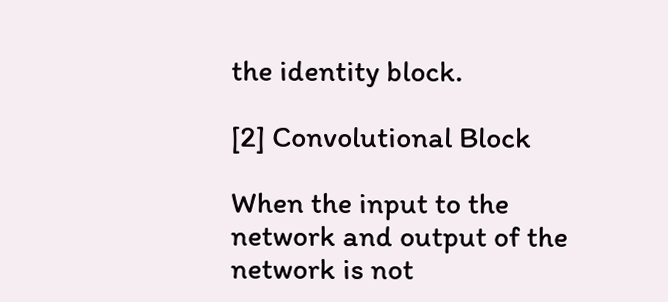the identity block.

[2] Convolutional Block

When the input to the network and output of the network is not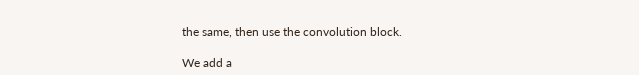the same, then use the convolution block.

We add a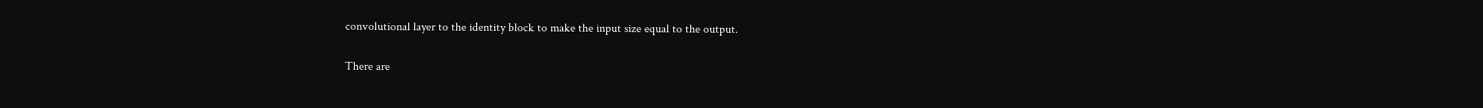convolutional layer to the identity block to make the input size equal to the output.

There are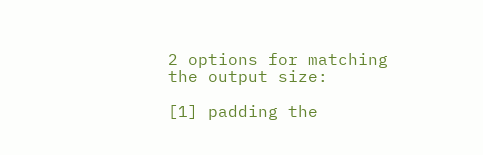2 options for matching the output size:

[1] padding the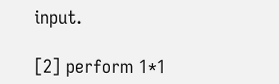input.

[2] perform 1*1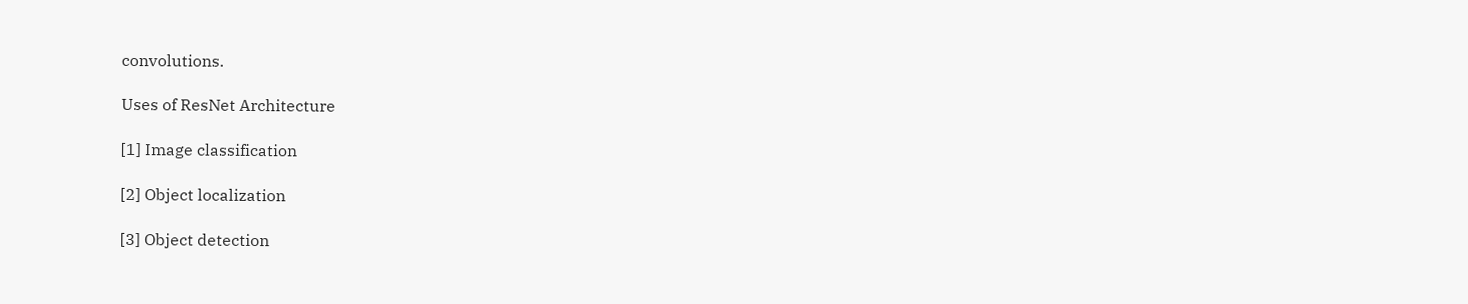convolutions.

Uses of ResNet Architecture

[1] Image classification

[2] Object localization

[3] Object detection